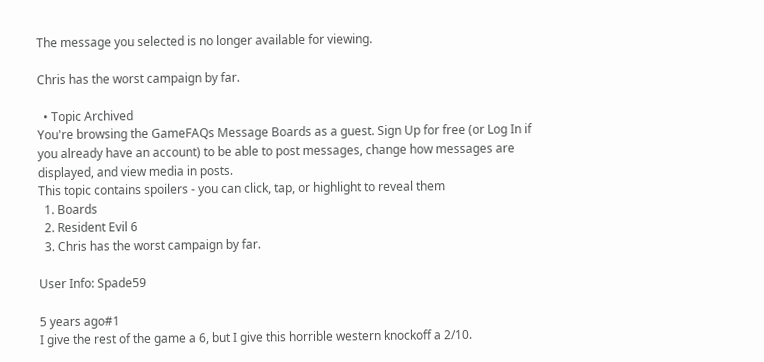The message you selected is no longer available for viewing.

Chris has the worst campaign by far.

  • Topic Archived
You're browsing the GameFAQs Message Boards as a guest. Sign Up for free (or Log In if you already have an account) to be able to post messages, change how messages are displayed, and view media in posts.
This topic contains spoilers - you can click, tap, or highlight to reveal them
  1. Boards
  2. Resident Evil 6
  3. Chris has the worst campaign by far.

User Info: Spade59

5 years ago#1
I give the rest of the game a 6, but I give this horrible western knockoff a 2/10.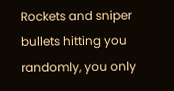Rockets and sniper bullets hitting you randomly, you only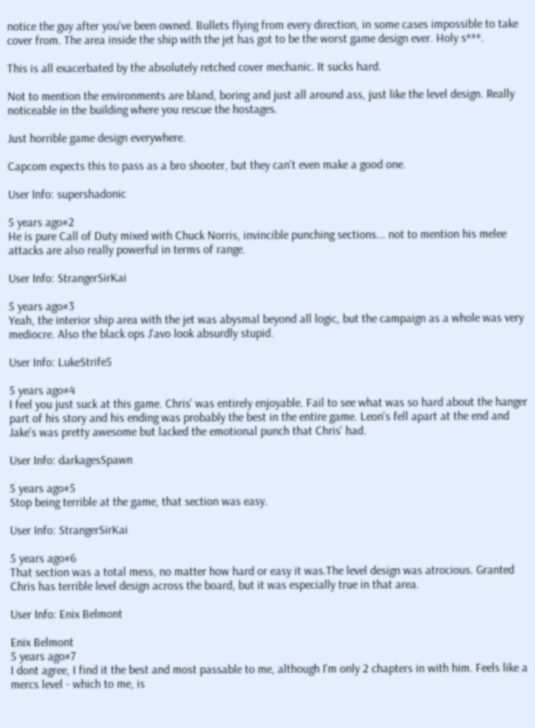notice the guy after you've been owned. Bullets flying from every direction, in some cases impossible to take cover from. The area inside the ship with the jet has got to be the worst game design ever. Holy s***.

This is all exacerbated by the absolutely retched cover mechanic. It sucks hard.

Not to mention the environments are bland, boring and just all around ass, just like the level design. Really noticeable in the building where you rescue the hostages.

Just horrible game design everywhere.

Capcom expects this to pass as a bro shooter, but they can't even make a good one.

User Info: supershadonic

5 years ago#2
He is pure Call of Duty mixed with Chuck Norris, invincible punching sections... not to mention his melee attacks are also really powerful in terms of range.

User Info: StrangerSirKai

5 years ago#3
Yeah, the interior ship area with the jet was abysmal beyond all logic, but the campaign as a whole was very mediocre. Also the black ops J'avo look absurdly stupid.

User Info: LukeStrife5

5 years ago#4
I feel you just suck at this game. Chris' was entirely enjoyable. Fail to see what was so hard about the hanger part of his story and his ending was probably the best in the entire game. Leon's fell apart at the end and Jake's was pretty awesome but lacked the emotional punch that Chris' had.

User Info: darkagesSpawn

5 years ago#5
Stop being terrible at the game, that section was easy.

User Info: StrangerSirKai

5 years ago#6
That section was a total mess, no matter how hard or easy it was.The level design was atrocious. Granted Chris has terrible level design across the board, but it was especially true in that area.

User Info: Enix Belmont

Enix Belmont
5 years ago#7
I dont agree, I find it the best and most passable to me, although I'm only 2 chapters in with him. Feels like a mercs level - which to me, is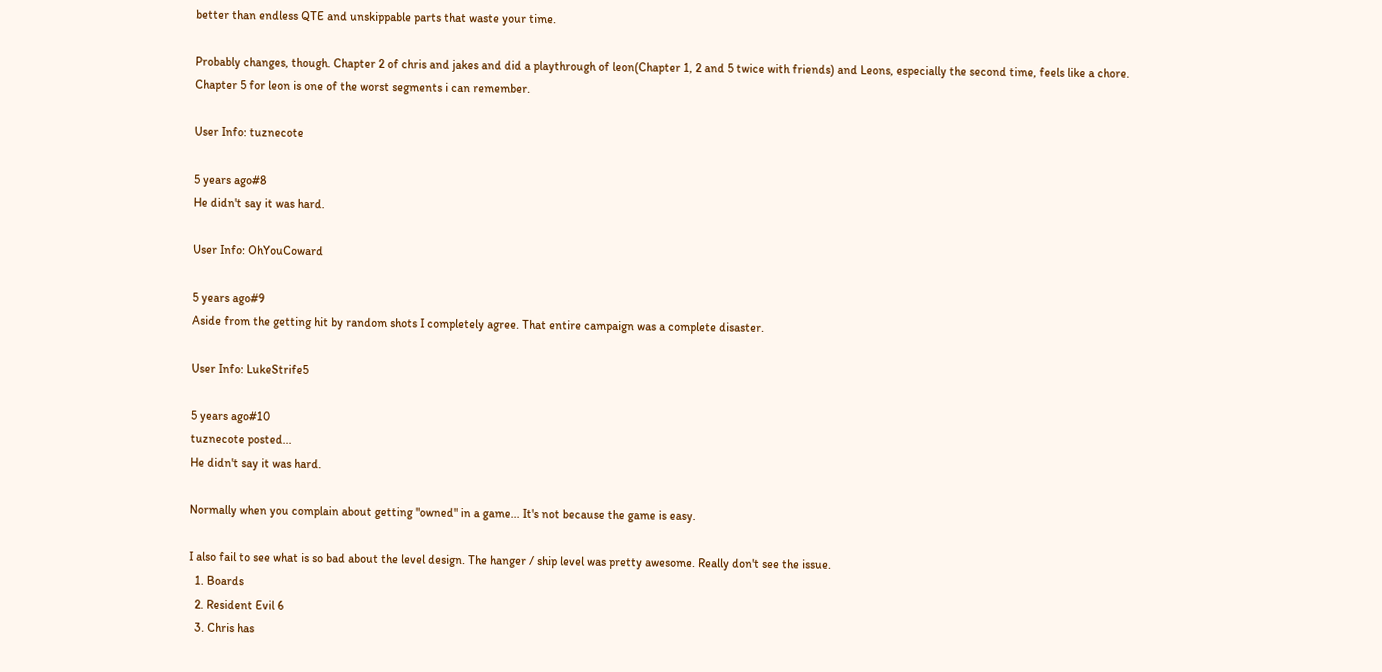better than endless QTE and unskippable parts that waste your time.

Probably changes, though. Chapter 2 of chris and jakes and did a playthrough of leon(Chapter 1, 2 and 5 twice with friends) and Leons, especially the second time, feels like a chore. Chapter 5 for leon is one of the worst segments i can remember.

User Info: tuznecote

5 years ago#8
He didn't say it was hard.

User Info: OhYouCoward

5 years ago#9
Aside from the getting hit by random shots I completely agree. That entire campaign was a complete disaster.

User Info: LukeStrife5

5 years ago#10
tuznecote posted...
He didn't say it was hard.

Normally when you complain about getting "owned" in a game... It's not because the game is easy.

I also fail to see what is so bad about the level design. The hanger / ship level was pretty awesome. Really don't see the issue.
  1. Boards
  2. Resident Evil 6
  3. Chris has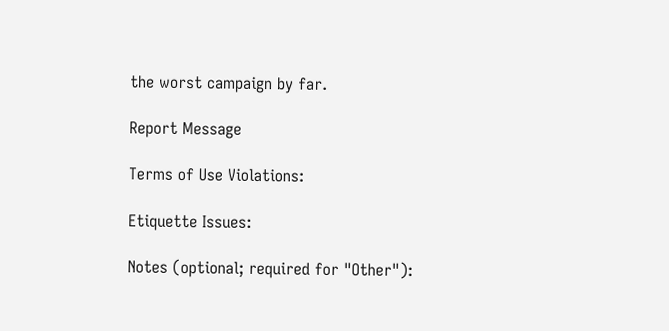the worst campaign by far.

Report Message

Terms of Use Violations:

Etiquette Issues:

Notes (optional; required for "Other"):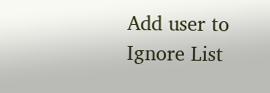Add user to Ignore List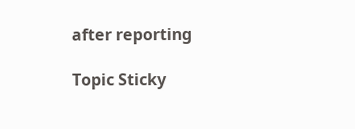after reporting

Topic Sticky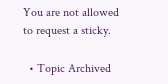You are not allowed to request a sticky.

  • Topic Archived